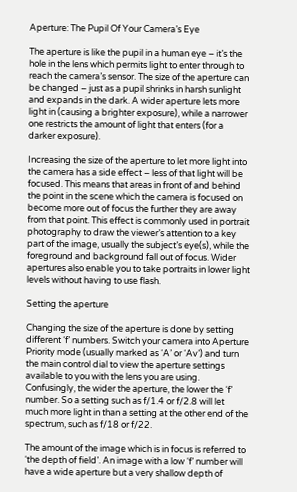Aperture: The Pupil Of Your Camera’s Eye

The aperture is like the pupil in a human eye – it’s the hole in the lens which permits light to enter through to reach the camera’s sensor. The size of the aperture can be changed – just as a pupil shrinks in harsh sunlight and expands in the dark. A wider aperture lets more light in (causing a brighter exposure), while a narrower one restricts the amount of light that enters (for a darker exposure).

Increasing the size of the aperture to let more light into the camera has a side effect – less of that light will be focused. This means that areas in front of and behind the point in the scene which the camera is focused on become more out of focus the further they are away from that point. This effect is commonly used in portrait photography to draw the viewer’s attention to a key part of the image, usually the subject’s eye(s), while the foreground and background fall out of focus. Wider apertures also enable you to take portraits in lower light levels without having to use flash.

Setting the aperture

Changing the size of the aperture is done by setting different ‘f’ numbers. Switch your camera into Aperture Priority mode (usually marked as ‘A’ or ‘Av’) and turn the main control dial to view the aperture settings available to you with the lens you are using. Confusingly, the wider the aperture, the lower the ‘f’ number. So a setting such as f/1.4 or f/2.8 will let much more light in than a setting at the other end of the spectrum, such as f/18 or f/22.

The amount of the image which is in focus is referred to ‘the depth of field’. An image with a low ‘f’ number will have a wide aperture but a very shallow depth of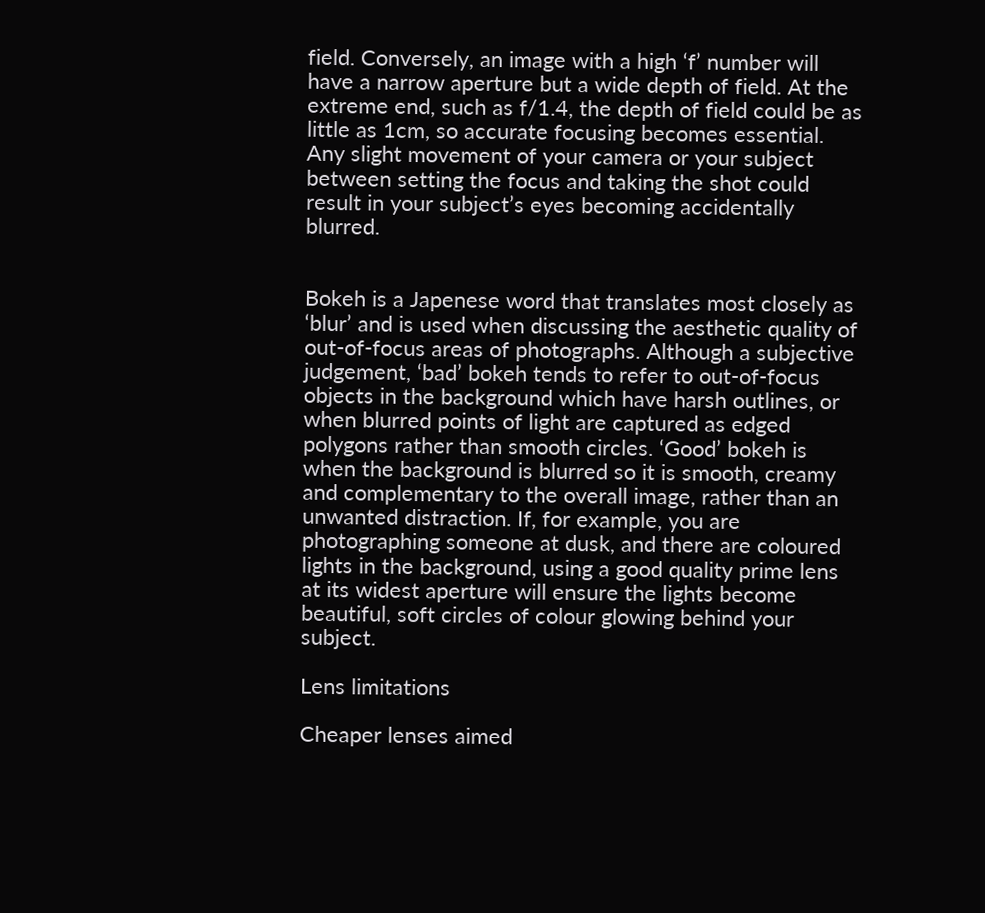field. Conversely, an image with a high ‘f’ number will have a narrow aperture but a wide depth of field. At the extreme end, such as f/1.4, the depth of field could be as little as 1cm, so accurate focusing becomes essential. Any slight movement of your camera or your subject between setting the focus and taking the shot could result in your subject’s eyes becoming accidentally blurred.


Bokeh is a Japenese word that translates most closely as ‘blur’ and is used when discussing the aesthetic quality of out-of-focus areas of photographs. Although a subjective judgement, ‘bad’ bokeh tends to refer to out-of-focus objects in the background which have harsh outlines, or when blurred points of light are captured as edged polygons rather than smooth circles. ‘Good’ bokeh is when the background is blurred so it is smooth, creamy and complementary to the overall image, rather than an unwanted distraction. If, for example, you are photographing someone at dusk, and there are coloured lights in the background, using a good quality prime lens at its widest aperture will ensure the lights become beautiful, soft circles of colour glowing behind your subject.

Lens limitations

Cheaper lenses aimed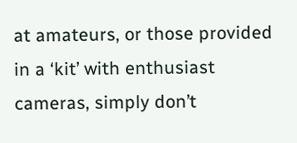at amateurs, or those provided in a ‘kit’ with enthusiast cameras, simply don’t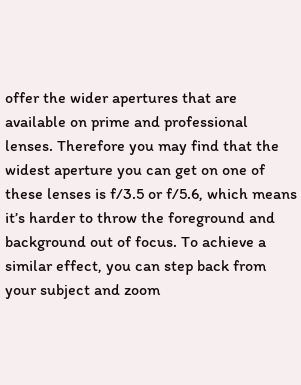offer the wider apertures that are available on prime and professional lenses. Therefore you may find that the widest aperture you can get on one of these lenses is f/3.5 or f/5.6, which means it’s harder to throw the foreground and background out of focus. To achieve a similar effect, you can step back from your subject and zoom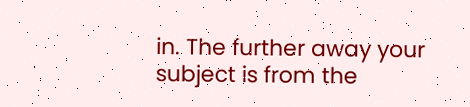in. The further away your subject is from the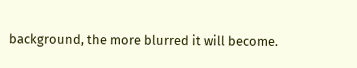background, the more blurred it will become.